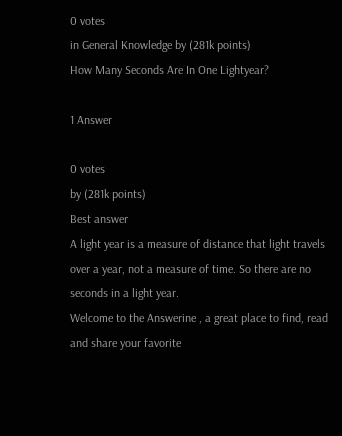0 votes
in General Knowledge by (281k points)
How Many Seconds Are In One Lightyear?

1 Answer

0 votes
by (281k points)
Best answer
A light year is a measure of distance that light travels over a year, not a measure of time. So there are no seconds in a light year.
Welcome to the Answerine , a great place to find, read and share your favorite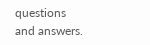questions and answers.